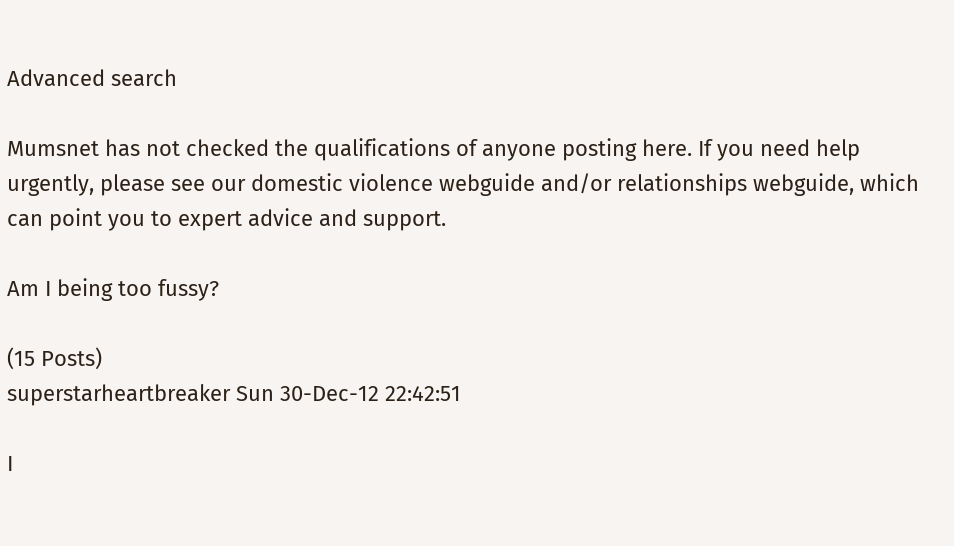Advanced search

Mumsnet has not checked the qualifications of anyone posting here. If you need help urgently, please see our domestic violence webguide and/or relationships webguide, which can point you to expert advice and support.

Am I being too fussy?

(15 Posts)
superstarheartbreaker Sun 30-Dec-12 22:42:51

I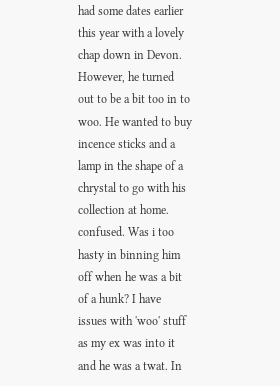had some dates earlier this year with a lovely chap down in Devon. However, he turned out to be a bit too in to woo. He wanted to buy incence sticks and a lamp in the shape of a chrystal to go with his collection at home. confused. Was i too hasty in binning him off when he was a bit of a hunk? I have issues with 'woo' stuff as my ex was into it and he was a twat. In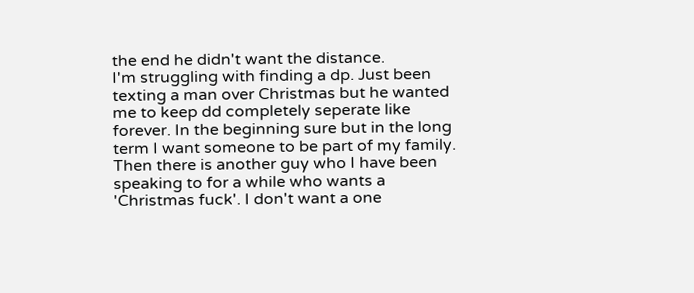the end he didn't want the distance.
I'm struggling with finding a dp. Just been texting a man over Christmas but he wanted me to keep dd completely seperate like forever. In the beginning sure but in the long term I want someone to be part of my family.
Then there is another guy who I have been speaking to for a while who wants a 'Christmas fuck'. I don't want a one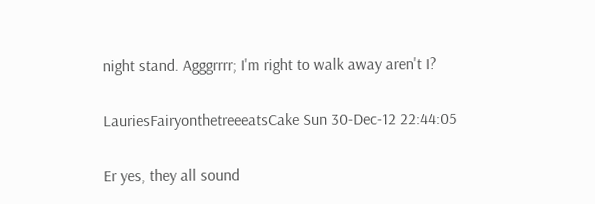night stand. Agggrrrr; I'm right to walk away aren't I?

LauriesFairyonthetreeeatsCake Sun 30-Dec-12 22:44:05

Er yes, they all sound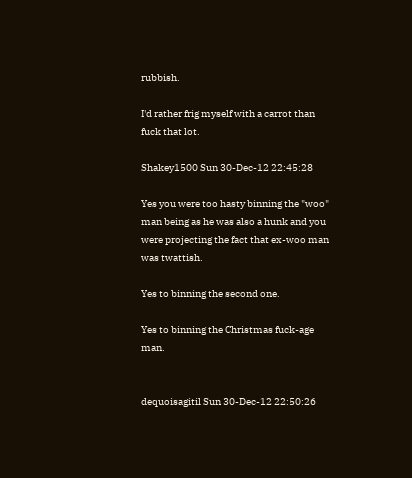rubbish.

I'd rather frig myself with a carrot than fuck that lot.

Shakey1500 Sun 30-Dec-12 22:45:28

Yes you were too hasty binning the "woo" man being as he was also a hunk and you were projecting the fact that ex-woo man was twattish.

Yes to binning the second one.

Yes to binning the Christmas fuck-age man.


dequoisagitil Sun 30-Dec-12 22:50:26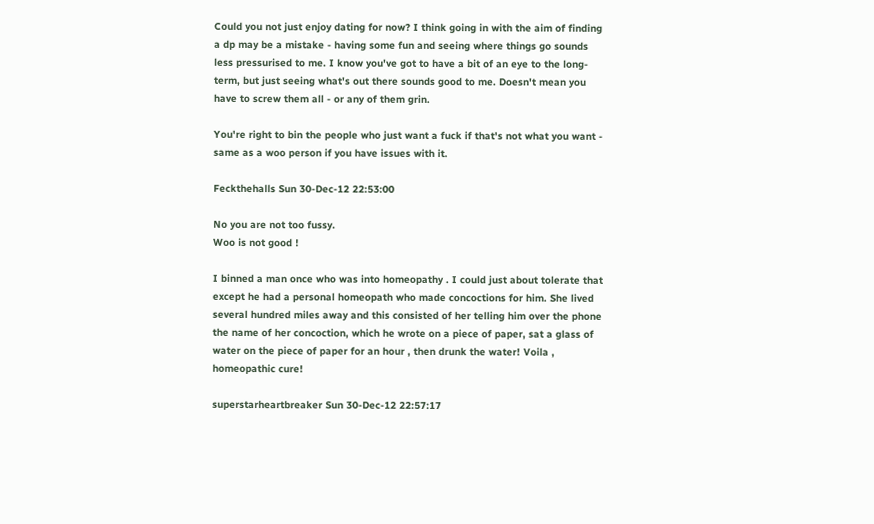Could you not just enjoy dating for now? I think going in with the aim of finding a dp may be a mistake - having some fun and seeing where things go sounds less pressurised to me. I know you've got to have a bit of an eye to the long-term, but just seeing what's out there sounds good to me. Doesn't mean you have to screw them all - or any of them grin.

You're right to bin the people who just want a fuck if that's not what you want - same as a woo person if you have issues with it.

Feckthehalls Sun 30-Dec-12 22:53:00

No you are not too fussy.
Woo is not good !

I binned a man once who was into homeopathy . I could just about tolerate that except he had a personal homeopath who made concoctions for him. She lived several hundred miles away and this consisted of her telling him over the phone the name of her concoction, which he wrote on a piece of paper, sat a glass of water on the piece of paper for an hour , then drunk the water! Voila , homeopathic cure!

superstarheartbreaker Sun 30-Dec-12 22:57:17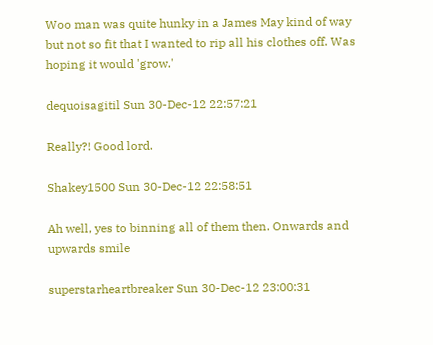Woo man was quite hunky in a James May kind of way but not so fit that I wanted to rip all his clothes off. Was hoping it would 'grow.'

dequoisagitil Sun 30-Dec-12 22:57:21

Really?! Good lord.

Shakey1500 Sun 30-Dec-12 22:58:51

Ah well, yes to binning all of them then. Onwards and upwards smile

superstarheartbreaker Sun 30-Dec-12 23:00:31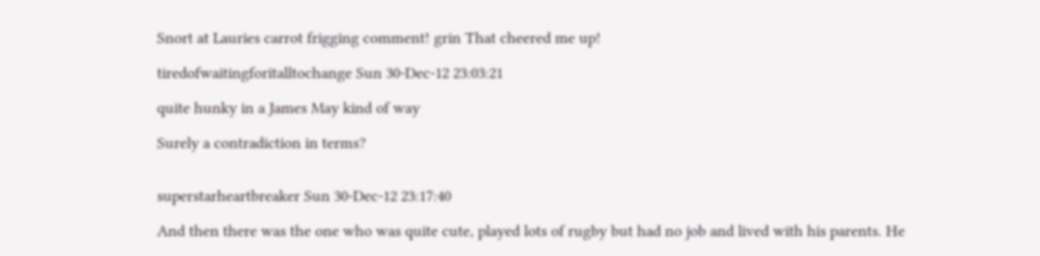Snort at Lauries carrot frigging comment! grin That cheered me up!

tiredofwaitingforitalltochange Sun 30-Dec-12 23:03:21

quite hunky in a James May kind of way

Surely a contradiction in terms?


superstarheartbreaker Sun 30-Dec-12 23:17:40

And then there was the one who was quite cute, played lots of rugby but had no job and lived with his parents. He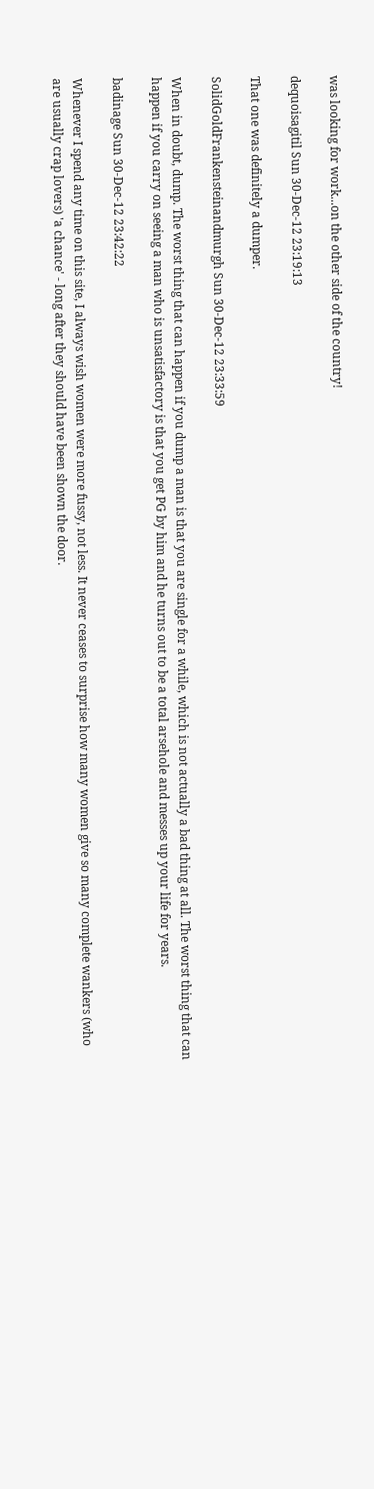was looking for work...on the other side of the country!

dequoisagitil Sun 30-Dec-12 23:19:13

That one was definitely a dumper.

SolidGoldFrankensteinandmurgh Sun 30-Dec-12 23:33:59

When in doubt, dump. The worst thing that can happen if you dump a man is that you are single for a while, which is not actually a bad thing at all. The worst thing that can happen if you carry on seeing a man who is unsatisfactory is that you get PG by him and he turns out to be a total arsehole and messes up your life for years.

badinage Sun 30-Dec-12 23:42:22

Whenever I spend any time on this site, I always wish women were more fussy, not less. It never ceases to surprise how many women give so many complete wankers (who are usually crap lovers) 'a chance' - long after they should have been shown the door.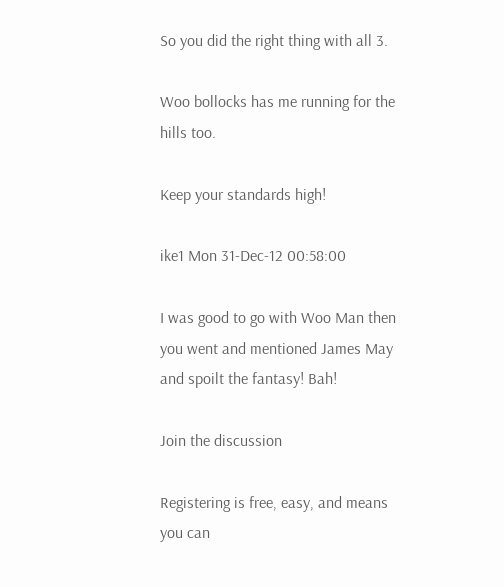So you did the right thing with all 3.

Woo bollocks has me running for the hills too.

Keep your standards high!

ike1 Mon 31-Dec-12 00:58:00

I was good to go with Woo Man then you went and mentioned James May and spoilt the fantasy! Bah!

Join the discussion

Registering is free, easy, and means you can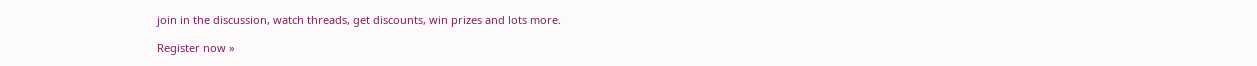join in the discussion, watch threads, get discounts, win prizes and lots more.

Register now »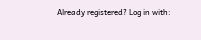Already registered? Log in with: